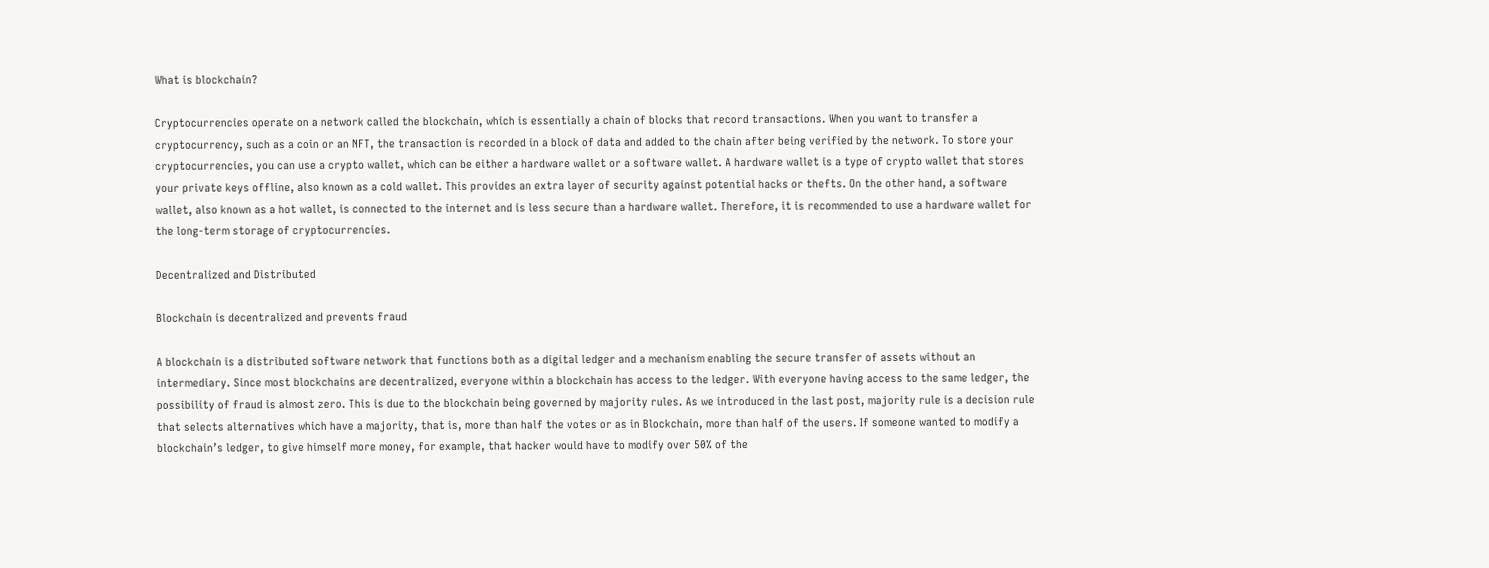What is blockchain?

Cryptocurrencies operate on a network called the blockchain, which is essentially a chain of blocks that record transactions. When you want to transfer a cryptocurrency, such as a coin or an NFT, the transaction is recorded in a block of data and added to the chain after being verified by the network. To store your cryptocurrencies, you can use a crypto wallet, which can be either a hardware wallet or a software wallet. A hardware wallet is a type of crypto wallet that stores your private keys offline, also known as a cold wallet. This provides an extra layer of security against potential hacks or thefts. On the other hand, a software wallet, also known as a hot wallet, is connected to the internet and is less secure than a hardware wallet. Therefore, it is recommended to use a hardware wallet for the long-term storage of cryptocurrencies.

Decentralized and Distributed

Blockchain is decentralized and prevents fraud

A blockchain is a distributed software network that functions both as a digital ledger and a mechanism enabling the secure transfer of assets without an intermediary. Since most blockchains are decentralized, everyone within a blockchain has access to the ledger. With everyone having access to the same ledger, the possibility of fraud is almost zero. This is due to the blockchain being governed by majority rules. As we introduced in the last post, majority rule is a decision rule that selects alternatives which have a majority, that is, more than half the votes or as in Blockchain, more than half of the users. If someone wanted to modify a blockchain’s ledger, to give himself more money, for example, that hacker would have to modify over 50% of the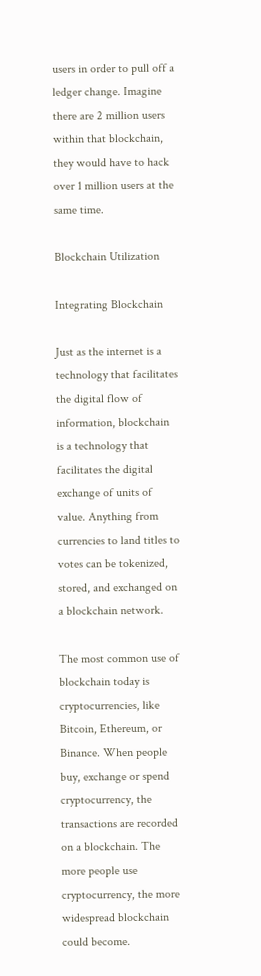users in order to pull off a ledger change. Imagine there are 2 million users within that blockchain, they would have to hack over 1 million users at the same time.

Blockchain Utilization

Integrating Blockchain

Just as the internet is a technology that facilitates the digital flow of information, blockchain is a technology that facilitates the digital exchange of units of value. Anything from currencies to land titles to votes can be tokenized, stored, and exchanged on a blockchain network.

The most common use of blockchain today is cryptocurrencies, like Bitcoin, Ethereum, or Binance. When people buy, exchange or spend cryptocurrency, the transactions are recorded on a blockchain. The more people use cryptocurrency, the more widespread blockchain could become.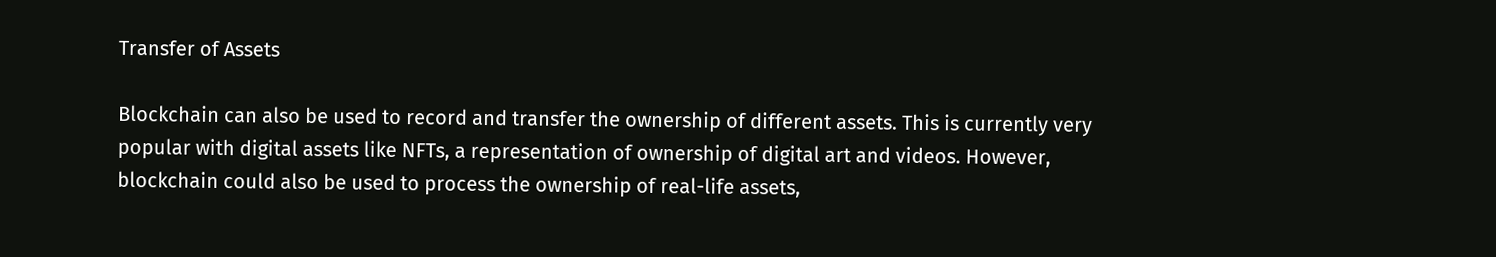Transfer of Assets

Blockchain can also be used to record and transfer the ownership of different assets. This is currently very popular with digital assets like NFTs, a representation of ownership of digital art and videos. However, blockchain could also be used to process the ownership of real-life assets,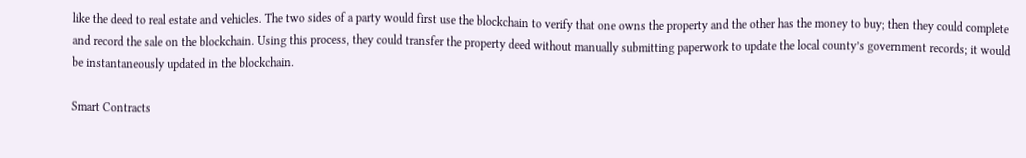like the deed to real estate and vehicles. The two sides of a party would first use the blockchain to verify that one owns the property and the other has the money to buy; then they could complete and record the sale on the blockchain. Using this process, they could transfer the property deed without manually submitting paperwork to update the local county’s government records; it would be instantaneously updated in the blockchain.

Smart Contracts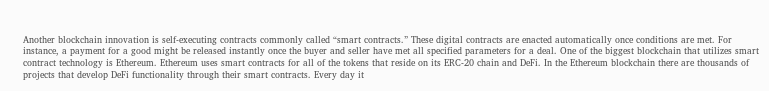Another blockchain innovation is self-executing contracts commonly called “smart contracts.” These digital contracts are enacted automatically once conditions are met. For instance, a payment for a good might be released instantly once the buyer and seller have met all specified parameters for a deal. One of the biggest blockchain that utilizes smart contract technology is Ethereum. Ethereum uses smart contracts for all of the tokens that reside on its ERC-20 chain and DeFi. In the Ethereum blockchain there are thousands of projects that develop DeFi functionality through their smart contracts. Every day it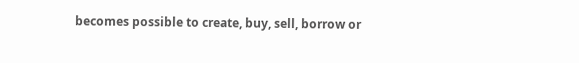becomes possible to create, buy, sell, borrow or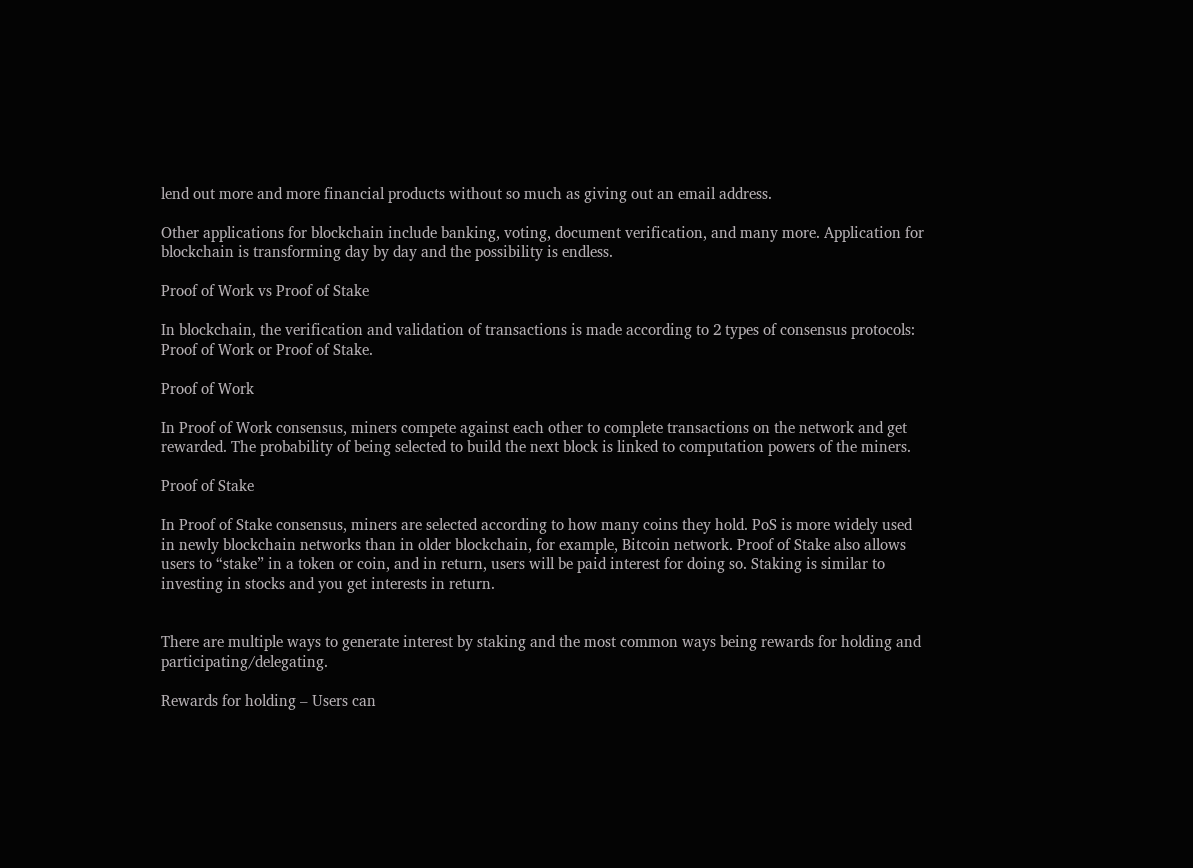lend out more and more financial products without so much as giving out an email address.

Other applications for blockchain include banking, voting, document verification, and many more. Application for blockchain is transforming day by day and the possibility is endless.

Proof of Work vs Proof of Stake

In blockchain, the verification and validation of transactions is made according to 2 types of consensus protocols: Proof of Work or Proof of Stake.

Proof of Work

In Proof of Work consensus, miners compete against each other to complete transactions on the network and get rewarded. The probability of being selected to build the next block is linked to computation powers of the miners.

Proof of Stake

In Proof of Stake consensus, miners are selected according to how many coins they hold. PoS is more widely used in newly blockchain networks than in older blockchain, for example, Bitcoin network. Proof of Stake also allows users to “stake” in a token or coin, and in return, users will be paid interest for doing so. Staking is similar to investing in stocks and you get interests in return.


There are multiple ways to generate interest by staking and the most common ways being rewards for holding and participating/delegating.

Rewards for holding – Users can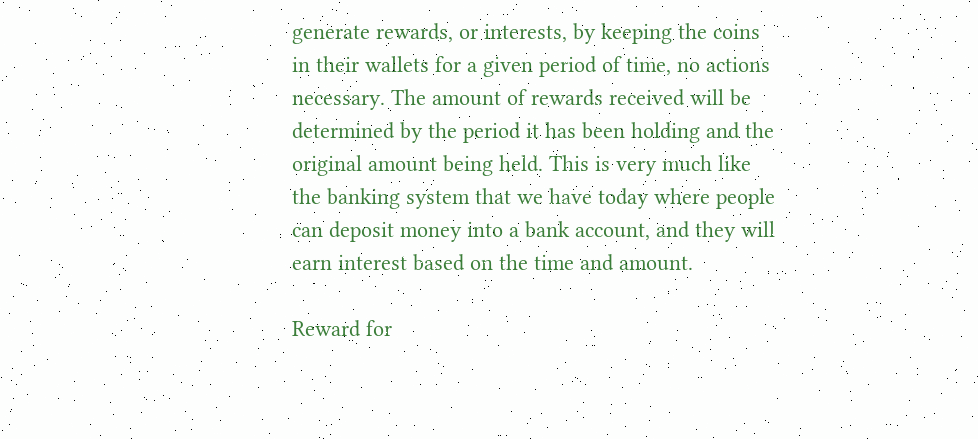generate rewards, or interests, by keeping the coins in their wallets for a given period of time, no actions necessary. The amount of rewards received will be determined by the period it has been holding and the original amount being held. This is very much like the banking system that we have today where people can deposit money into a bank account, and they will earn interest based on the time and amount.

Reward for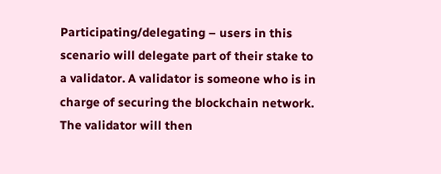Participating/delegating – users in this scenario will delegate part of their stake to a validator. A validator is someone who is in charge of securing the blockchain network. The validator will then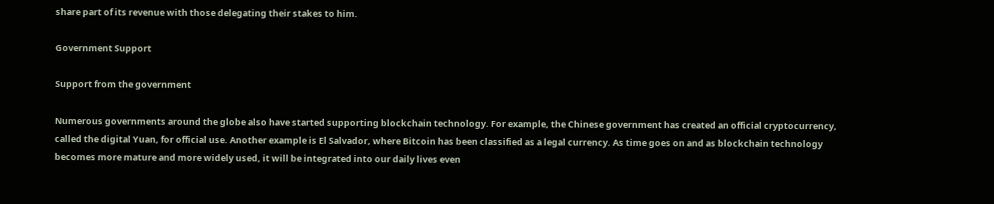share part of its revenue with those delegating their stakes to him.

Government Support

Support from the government

Numerous governments around the globe also have started supporting blockchain technology. For example, the Chinese government has created an official cryptocurrency, called the digital Yuan, for official use. Another example is El Salvador, where Bitcoin has been classified as a legal currency. As time goes on and as blockchain technology becomes more mature and more widely used, it will be integrated into our daily lives even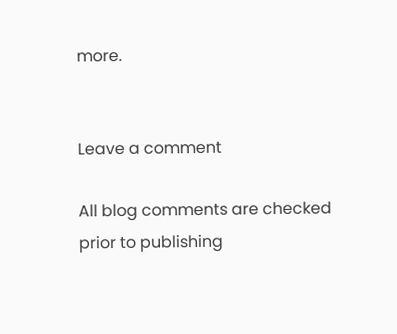more.


Leave a comment

All blog comments are checked prior to publishing